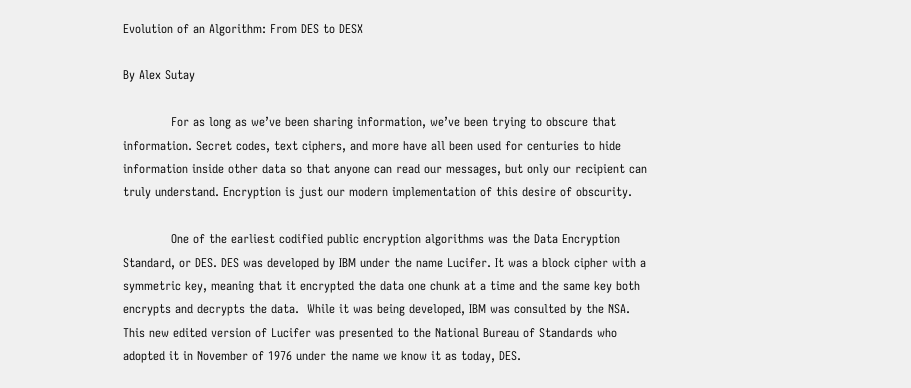Evolution of an Algorithm: From DES to DESX

By Alex Sutay

            For as long as we’ve been sharing information, we’ve been trying to obscure that information. Secret codes, text ciphers, and more have all been used for centuries to hide information inside other data so that anyone can read our messages, but only our recipient can truly understand. Encryption is just our modern implementation of this desire of obscurity.

            One of the earliest codified public encryption algorithms was the Data Encryption Standard, or DES. DES was developed by IBM under the name Lucifer. It was a block cipher with a symmetric key, meaning that it encrypted the data one chunk at a time and the same key both encrypts and decrypts the data.  While it was being developed, IBM was consulted by the NSA. This new edited version of Lucifer was presented to the National Bureau of Standards who adopted it in November of 1976 under the name we know it as today, DES.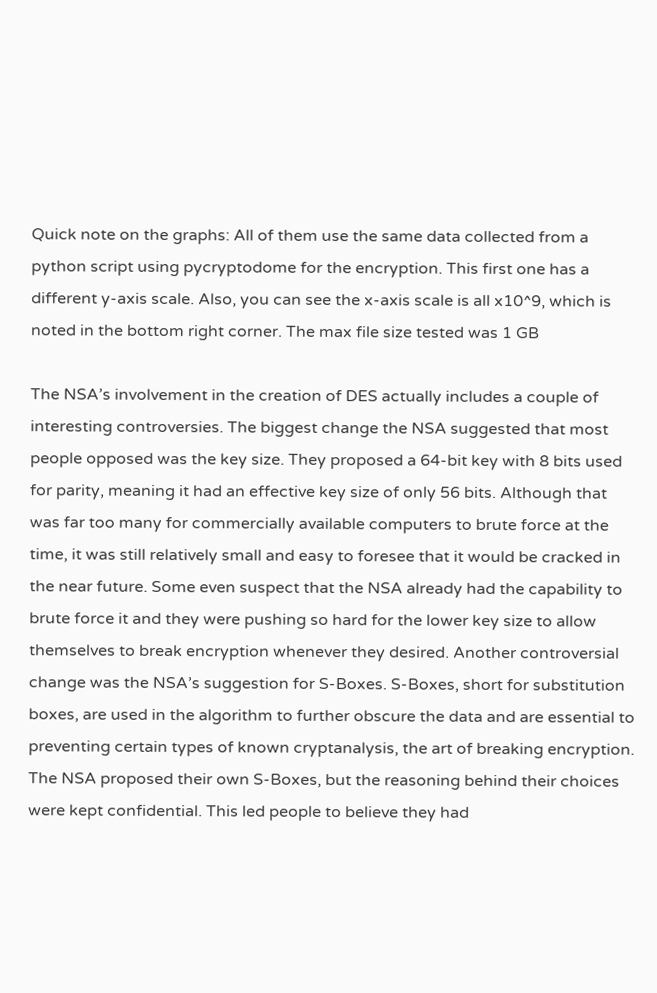Quick note on the graphs: All of them use the same data collected from a python script using pycryptodome for the encryption. This first one has a different y-axis scale. Also, you can see the x-axis scale is all x10^9, which is noted in the bottom right corner. The max file size tested was 1 GB

The NSA’s involvement in the creation of DES actually includes a couple of interesting controversies. The biggest change the NSA suggested that most people opposed was the key size. They proposed a 64-bit key with 8 bits used for parity, meaning it had an effective key size of only 56 bits. Although that was far too many for commercially available computers to brute force at the time, it was still relatively small and easy to foresee that it would be cracked in the near future. Some even suspect that the NSA already had the capability to brute force it and they were pushing so hard for the lower key size to allow themselves to break encryption whenever they desired. Another controversial change was the NSA’s suggestion for S-Boxes. S-Boxes, short for substitution boxes, are used in the algorithm to further obscure the data and are essential to preventing certain types of known cryptanalysis, the art of breaking encryption. The NSA proposed their own S-Boxes, but the reasoning behind their choices were kept confidential. This led people to believe they had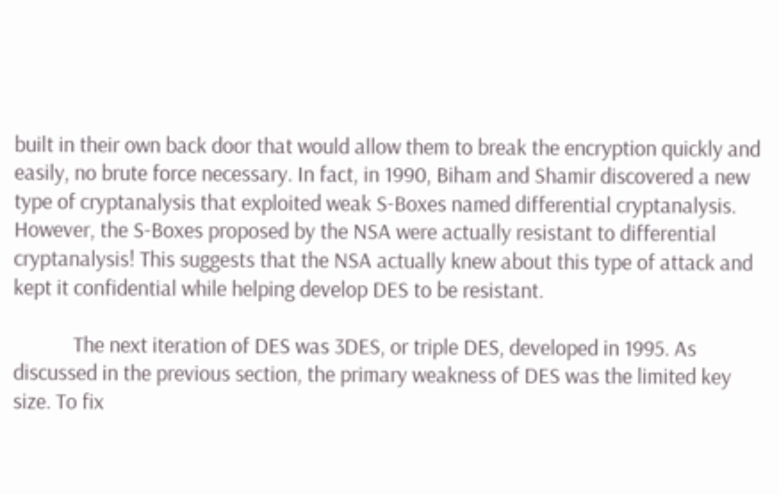built in their own back door that would allow them to break the encryption quickly and easily, no brute force necessary. In fact, in 1990, Biham and Shamir discovered a new type of cryptanalysis that exploited weak S-Boxes named differential cryptanalysis. However, the S-Boxes proposed by the NSA were actually resistant to differential cryptanalysis! This suggests that the NSA actually knew about this type of attack and kept it confidential while helping develop DES to be resistant.

            The next iteration of DES was 3DES, or triple DES, developed in 1995. As discussed in the previous section, the primary weakness of DES was the limited key size. To fix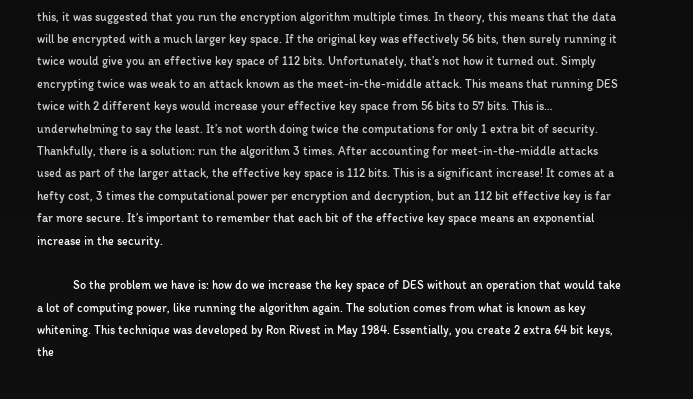this, it was suggested that you run the encryption algorithm multiple times. In theory, this means that the data will be encrypted with a much larger key space. If the original key was effectively 56 bits, then surely running it twice would give you an effective key space of 112 bits. Unfortunately, that’s not how it turned out. Simply encrypting twice was weak to an attack known as the meet-in-the-middle attack. This means that running DES twice with 2 different keys would increase your effective key space from 56 bits to 57 bits. This is… underwhelming to say the least. It’s not worth doing twice the computations for only 1 extra bit of security. Thankfully, there is a solution: run the algorithm 3 times. After accounting for meet-in-the-middle attacks used as part of the larger attack, the effective key space is 112 bits. This is a significant increase! It comes at a hefty cost, 3 times the computational power per encryption and decryption, but an 112 bit effective key is far far more secure. It’s important to remember that each bit of the effective key space means an exponential increase in the security.

            So the problem we have is: how do we increase the key space of DES without an operation that would take a lot of computing power, like running the algorithm again. The solution comes from what is known as key whitening. This technique was developed by Ron Rivest in May 1984. Essentially, you create 2 extra 64 bit keys, the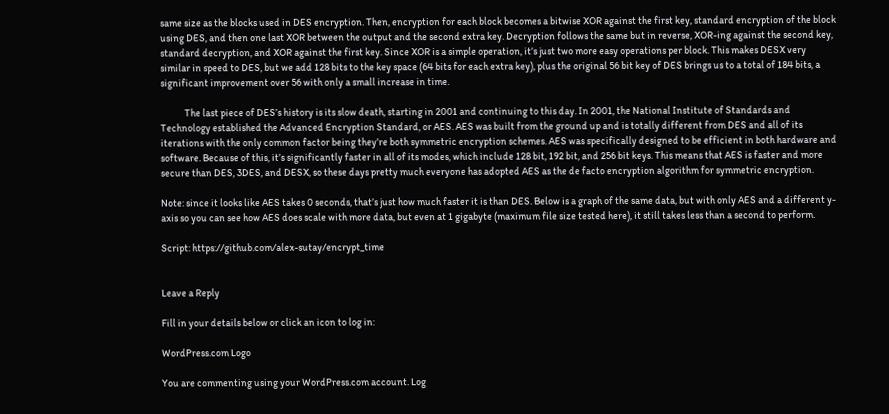same size as the blocks used in DES encryption. Then, encryption for each block becomes a bitwise XOR against the first key, standard encryption of the block using DES, and then one last XOR between the output and the second extra key. Decryption follows the same but in reverse, XOR-ing against the second key, standard decryption, and XOR against the first key. Since XOR is a simple operation, it’s just two more easy operations per block. This makes DESX very similar in speed to DES, but we add 128 bits to the key space (64 bits for each extra key), plus the original 56 bit key of DES brings us to a total of 184 bits, a significant improvement over 56 with only a small increase in time.

            The last piece of DES’s history is its slow death, starting in 2001 and continuing to this day. In 2001, the National Institute of Standards and Technology established the Advanced Encryption Standard, or AES. AES was built from the ground up and is totally different from DES and all of its iterations with the only common factor being they’re both symmetric encryption schemes. AES was specifically designed to be efficient in both hardware and software. Because of this, it’s significantly faster in all of its modes, which include 128 bit, 192 bit, and 256 bit keys. This means that AES is faster and more secure than DES, 3DES, and DESX, so these days pretty much everyone has adopted AES as the de facto encryption algorithm for symmetric encryption.

Note: since it looks like AES takes 0 seconds, that’s just how much faster it is than DES. Below is a graph of the same data, but with only AES and a different y-axis so you can see how AES does scale with more data, but even at 1 gigabyte (maximum file size tested here), it still takes less than a second to perform.

Script: https://github.com/alex-sutay/encrypt_time


Leave a Reply

Fill in your details below or click an icon to log in:

WordPress.com Logo

You are commenting using your WordPress.com account. Log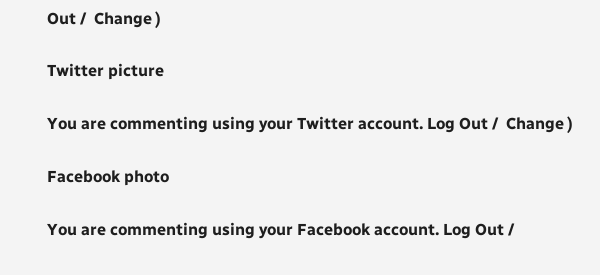Out /  Change )

Twitter picture

You are commenting using your Twitter account. Log Out /  Change )

Facebook photo

You are commenting using your Facebook account. Log Out /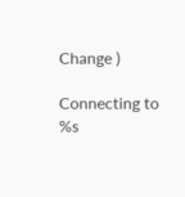Change )

Connecting to %s